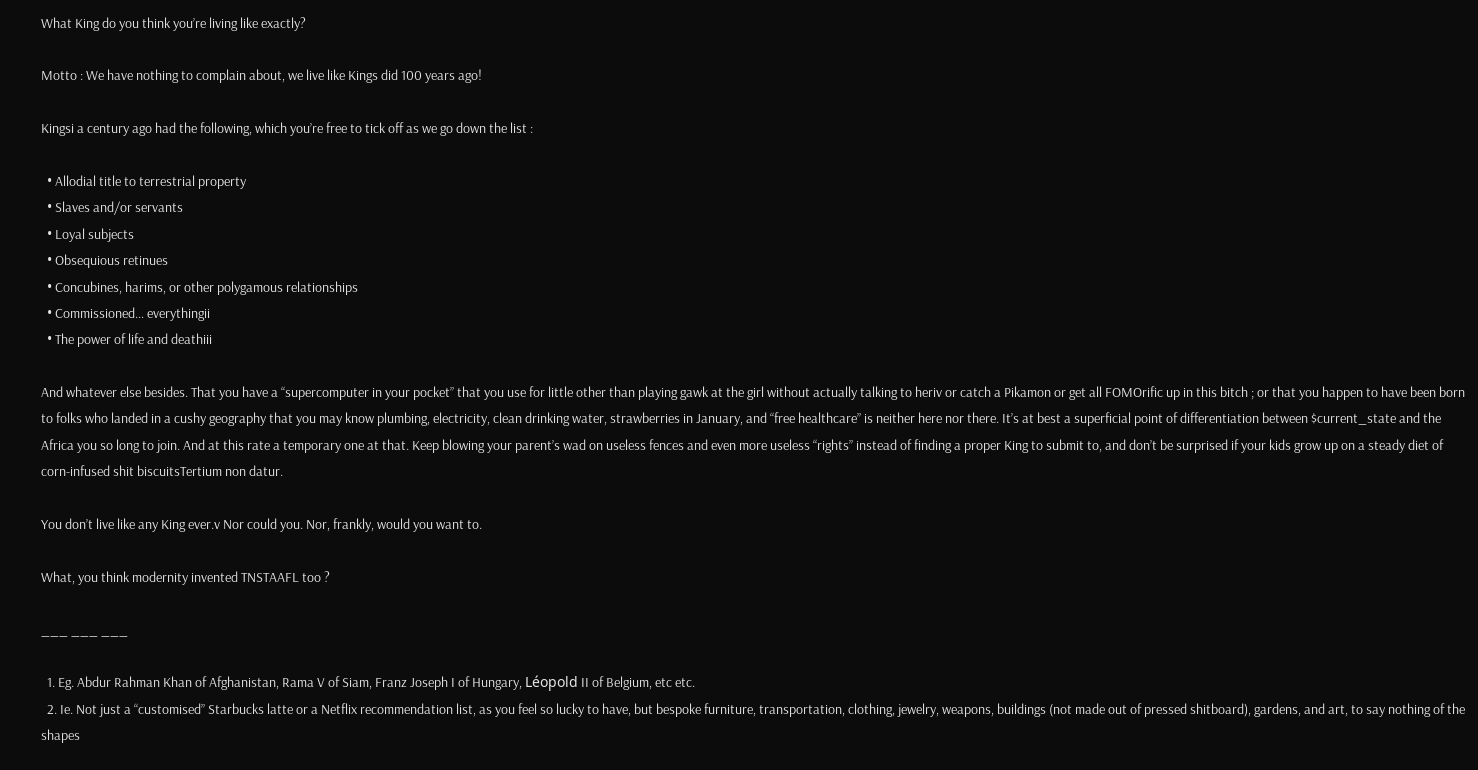What King do you think you’re living like exactly?

Motto : We have nothing to complain about, we live like Kings did 100 years ago!

Kingsi a century ago had the following, which you’re free to tick off as we go down the list :

  • Allodial title to terrestrial property
  • Slaves and/or servants
  • Loyal subjects
  • Obsequious retinues
  • Concubines, harims, or other polygamous relationships
  • Commissioned… everythingii
  • The power of life and deathiii

And whatever else besides. That you have a “supercomputer in your pocket” that you use for little other than playing gawk at the girl without actually talking to heriv or catch a Pikamon or get all FOMOrific up in this bitch ; or that you happen to have been born to folks who landed in a cushy geography that you may know plumbing, electricity, clean drinking water, strawberries in January, and “free healthcare” is neither here nor there. It’s at best a superficial point of differentiation between $current_state and the Africa you so long to join. And at this rate a temporary one at that. Keep blowing your parent’s wad on useless fences and even more useless “rights” instead of finding a proper King to submit to, and don’t be surprised if your kids grow up on a steady diet of corn-infused shit biscuitsTertium non datur.

You don’t live like any King ever.v Nor could you. Nor, frankly, would you want to.

What, you think modernity invented TNSTAAFL too ?

___ ___ ___

  1. Eg. Abdur Rahman Khan of Afghanistan, Rama V of Siam, Franz Joseph I of Hungary, Léopold II of Belgium, etc etc.
  2. Ie. Not just a “customised” Starbucks latte or a Netflix recommendation list, as you feel so lucky to have, but bespoke furniture, transportation, clothing, jewelry, weapons, buildings (not made out of pressed shitboard), gardens, and art, to say nothing of the shapes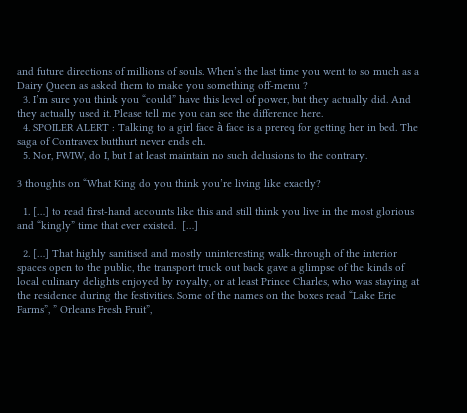and future directions of millions of souls. When’s the last time you went to so much as a Dairy Queen as asked them to make you something off-menu ?
  3. I’m sure you think you “could” have this level of power, but they actually did. And they actually used it. Please tell me you can see the difference here.
  4. SPOILER ALERT : Talking to a girl face à face is a prereq for getting her in bed. The saga of Contravex butthurt never ends eh.
  5. Nor, FWIW, do I, but I at least maintain no such delusions to the contrary.

3 thoughts on “What King do you think you’re living like exactly?

  1. […] to read first-hand accounts like this and still think you live in the most glorious and “kingly” time that ever existed.  […]

  2. […] That highly sanitised and mostly uninteresting walk-through of the interior spaces open to the public, the transport truck out back gave a glimpse of the kinds of local culinary delights enjoyed by royalty, or at least Prince Charles, who was staying at the residence during the festivities. Some of the names on the boxes read “Lake Erie Farms”, ” Orleans Fresh Fruit”,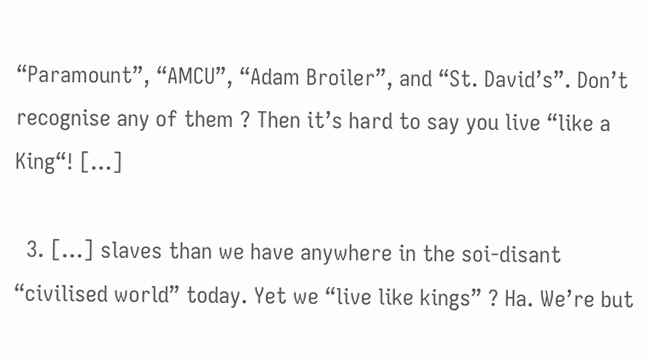“Paramount”, “AMCU”, “Adam Broiler”, and “St. David’s”. Don’t recognise any of them ? Then it’s hard to say you live “like a King“! […]

  3. […] slaves than we have anywhere in the soi-disant “civilised world” today. Yet we “live like kings” ? Ha. We’re but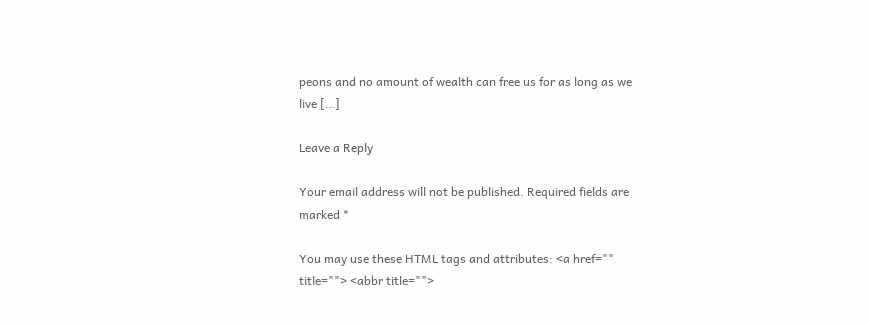peons and no amount of wealth can free us for as long as we live […]

Leave a Reply

Your email address will not be published. Required fields are marked *

You may use these HTML tags and attributes: <a href="" title=""> <abbr title="">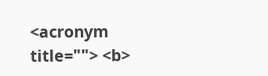<acronym title=""> <b>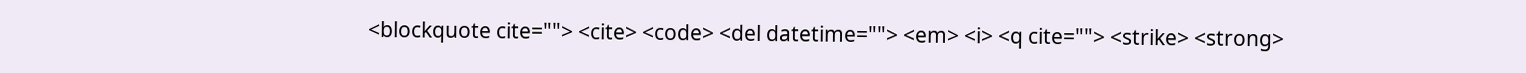<blockquote cite=""> <cite> <code> <del datetime=""> <em> <i> <q cite=""> <strike> <strong>